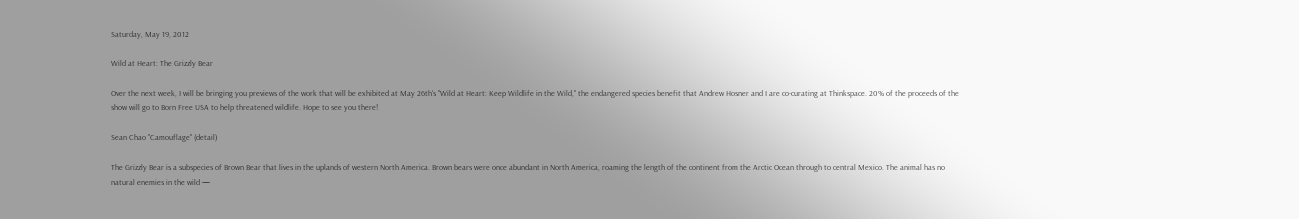Saturday, May 19, 2012

Wild at Heart: The Grizzly Bear

Over the next week, I will be bringing you previews of the work that will be exhibited at May 26th's "Wild at Heart: Keep Wildlife in the Wild," the endangered species benefit that Andrew Hosner and I are co-curating at Thinkspace. 20% of the proceeds of the show will go to Born Free USA to help threatened wildlife. Hope to see you there!

Sean Chao "Camouflage" (detail)

The Grizzly Bear is a subspecies of Brown Bear that lives in the uplands of western North America. Brown bears were once abundant in North America, roaming the length of the continent from the Arctic Ocean through to central Mexico. The animal has no natural enemies in the wild —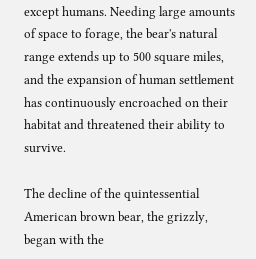except humans. Needing large amounts of space to forage, the bear's natural range extends up to 500 square miles, and the expansion of human settlement has continuously encroached on their habitat and threatened their ability to survive.

The decline of the quintessential American brown bear, the grizzly, began with the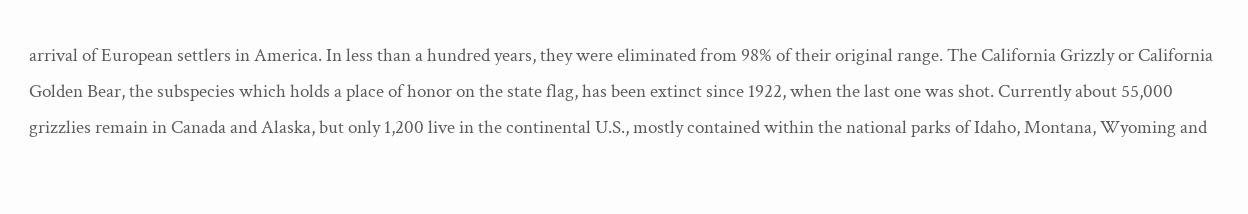arrival of European settlers in America. In less than a hundred years, they were eliminated from 98% of their original range. The California Grizzly or California Golden Bear, the subspecies which holds a place of honor on the state flag, has been extinct since 1922, when the last one was shot. Currently about 55,000 grizzlies remain in Canada and Alaska, but only 1,200 live in the continental U.S., mostly contained within the national parks of Idaho, Montana, Wyoming and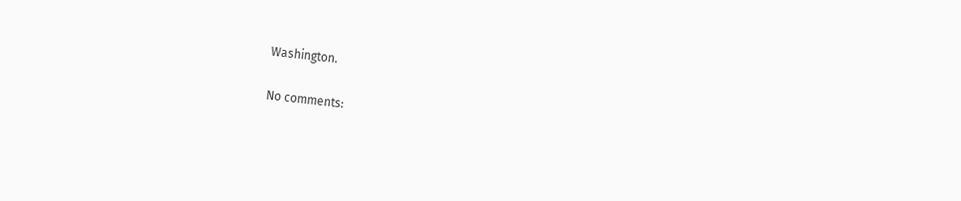Washington.

No comments: